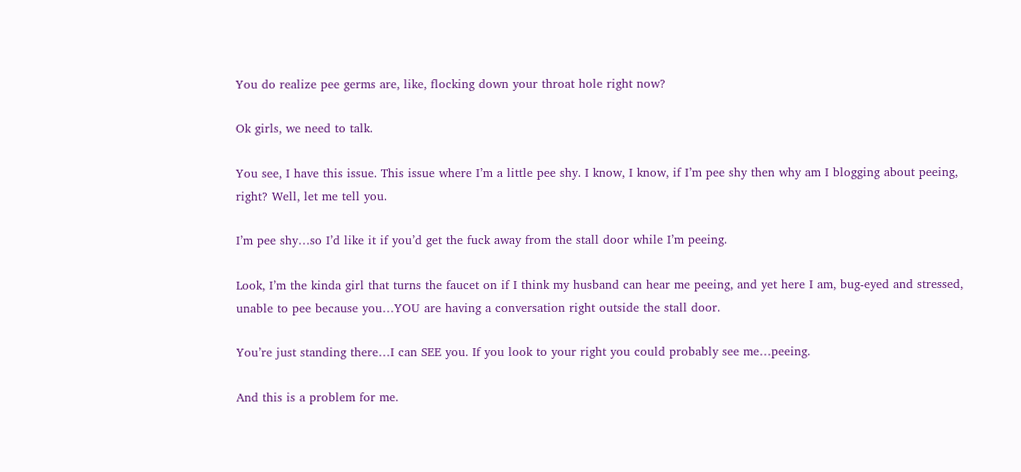You do realize pee germs are, like, flocking down your throat hole right now?

Ok girls, we need to talk.

You see, I have this issue. This issue where I’m a little pee shy. I know, I know, if I’m pee shy then why am I blogging about peeing, right? Well, let me tell you.

I’m pee shy…so I’d like it if you’d get the fuck away from the stall door while I’m peeing.

Look, I’m the kinda girl that turns the faucet on if I think my husband can hear me peeing, and yet here I am, bug-eyed and stressed, unable to pee because you…YOU are having a conversation right outside the stall door.

You’re just standing there…I can SEE you. If you look to your right you could probably see me…peeing.

And this is a problem for me.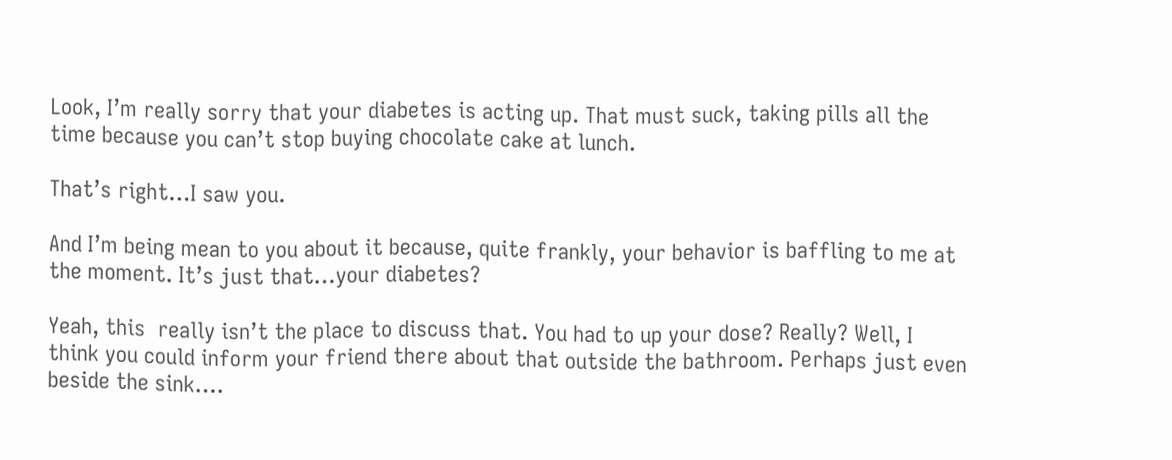Look, I’m really sorry that your diabetes is acting up. That must suck, taking pills all the time because you can’t stop buying chocolate cake at lunch.

That’s right…I saw you.

And I’m being mean to you about it because, quite frankly, your behavior is baffling to me at the moment. It’s just that…your diabetes?

Yeah, this  really isn’t the place to discuss that. You had to up your dose? Really? Well, I think you could inform your friend there about that outside the bathroom. Perhaps just even beside the sink….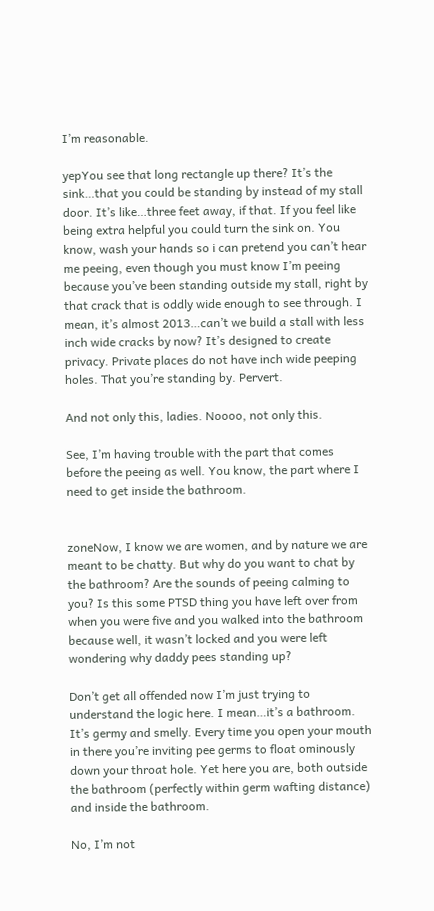I’m reasonable.

yepYou see that long rectangle up there? It’s the sink…that you could be standing by instead of my stall door. It’s like…three feet away, if that. If you feel like being extra helpful you could turn the sink on. You know, wash your hands so i can pretend you can’t hear me peeing, even though you must know I’m peeing because you’ve been standing outside my stall, right by that crack that is oddly wide enough to see through. I mean, it’s almost 2013…can’t we build a stall with less inch wide cracks by now? It’s designed to create privacy. Private places do not have inch wide peeping holes. That you’re standing by. Pervert.

And not only this, ladies. Noooo, not only this.

See, I’m having trouble with the part that comes before the peeing as well. You know, the part where I need to get inside the bathroom.


zoneNow, I know we are women, and by nature we are meant to be chatty. But why do you want to chat by the bathroom? Are the sounds of peeing calming to you? Is this some PTSD thing you have left over from when you were five and you walked into the bathroom because well, it wasn’t locked and you were left wondering why daddy pees standing up?

Don’t get all offended now I’m just trying to understand the logic here. I mean…it’s a bathroom. It’s germy and smelly. Every time you open your mouth in there you’re inviting pee germs to float ominously down your throat hole. Yet here you are, both outside the bathroom (perfectly within germ wafting distance) and inside the bathroom.

No, I’m not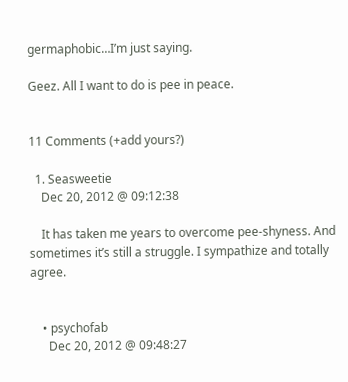germaphobic…I’m just saying.

Geez. All I want to do is pee in peace.


11 Comments (+add yours?)

  1. Seasweetie
    Dec 20, 2012 @ 09:12:38

    It has taken me years to overcome pee-shyness. And sometimes it’s still a struggle. I sympathize and totally agree.


    • psychofab
      Dec 20, 2012 @ 09:48:27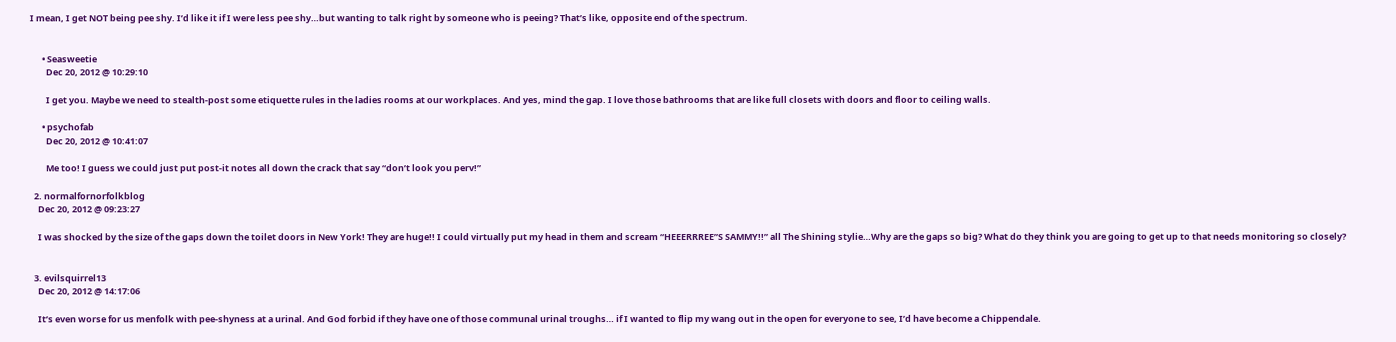I mean, I get NOT being pee shy. I’d like it if I were less pee shy…but wanting to talk right by someone who is peeing? That’s like, opposite end of the spectrum.


      • Seasweetie
        Dec 20, 2012 @ 10:29:10

        I get you. Maybe we need to stealth-post some etiquette rules in the ladies rooms at our workplaces. And yes, mind the gap. I love those bathrooms that are like full closets with doors and floor to ceiling walls.

      • psychofab
        Dec 20, 2012 @ 10:41:07

        Me too! I guess we could just put post-it notes all down the crack that say “don’t look you perv!”

  2. normalfornorfolkblog
    Dec 20, 2012 @ 09:23:27

    I was shocked by the size of the gaps down the toilet doors in New York! They are huge!! I could virtually put my head in them and scream “HEEERRREE”S SAMMY!!” all The Shining stylie…Why are the gaps so big? What do they think you are going to get up to that needs monitoring so closely?


  3. evilsquirrel13
    Dec 20, 2012 @ 14:17:06

    It’s even worse for us menfolk with pee-shyness at a urinal. And God forbid if they have one of those communal urinal troughs… if I wanted to flip my wang out in the open for everyone to see, I’d have become a Chippendale.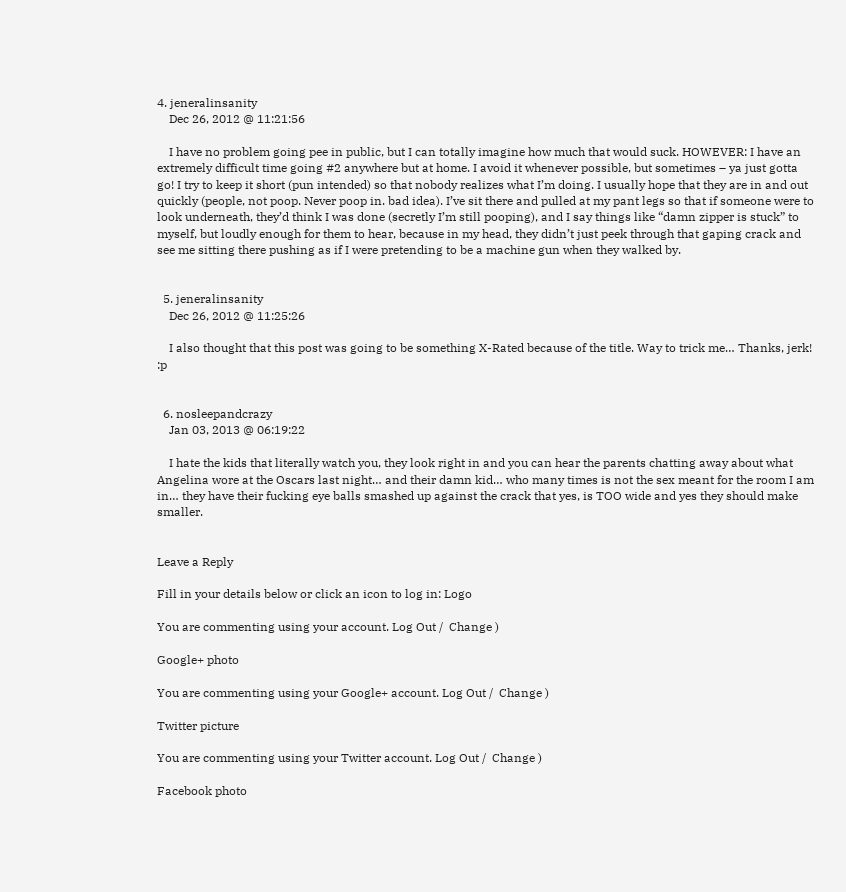4. jeneralinsanity
    Dec 26, 2012 @ 11:21:56

    I have no problem going pee in public, but I can totally imagine how much that would suck. HOWEVER: I have an extremely difficult time going #2 anywhere but at home. I avoid it whenever possible, but sometimes – ya just gotta go! I try to keep it short (pun intended) so that nobody realizes what I’m doing. I usually hope that they are in and out quickly (people, not poop. Never poop in. bad idea). I’ve sit there and pulled at my pant legs so that if someone were to look underneath, they’d think I was done (secretly I’m still pooping), and I say things like “damn zipper is stuck” to myself, but loudly enough for them to hear, because in my head, they didn’t just peek through that gaping crack and see me sitting there pushing as if I were pretending to be a machine gun when they walked by.


  5. jeneralinsanity
    Dec 26, 2012 @ 11:25:26

    I also thought that this post was going to be something X-Rated because of the title. Way to trick me… Thanks, jerk! :p


  6. nosleepandcrazy
    Jan 03, 2013 @ 06:19:22

    I hate the kids that literally watch you, they look right in and you can hear the parents chatting away about what Angelina wore at the Oscars last night… and their damn kid… who many times is not the sex meant for the room I am in… they have their fucking eye balls smashed up against the crack that yes, is TOO wide and yes they should make smaller.


Leave a Reply

Fill in your details below or click an icon to log in: Logo

You are commenting using your account. Log Out /  Change )

Google+ photo

You are commenting using your Google+ account. Log Out /  Change )

Twitter picture

You are commenting using your Twitter account. Log Out /  Change )

Facebook photo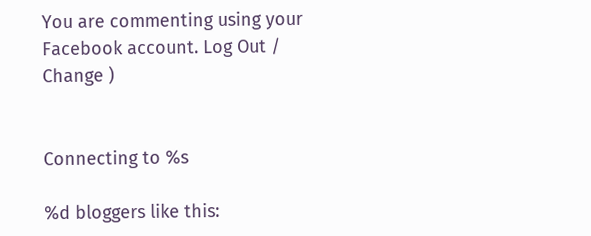You are commenting using your Facebook account. Log Out /  Change )


Connecting to %s

%d bloggers like this: